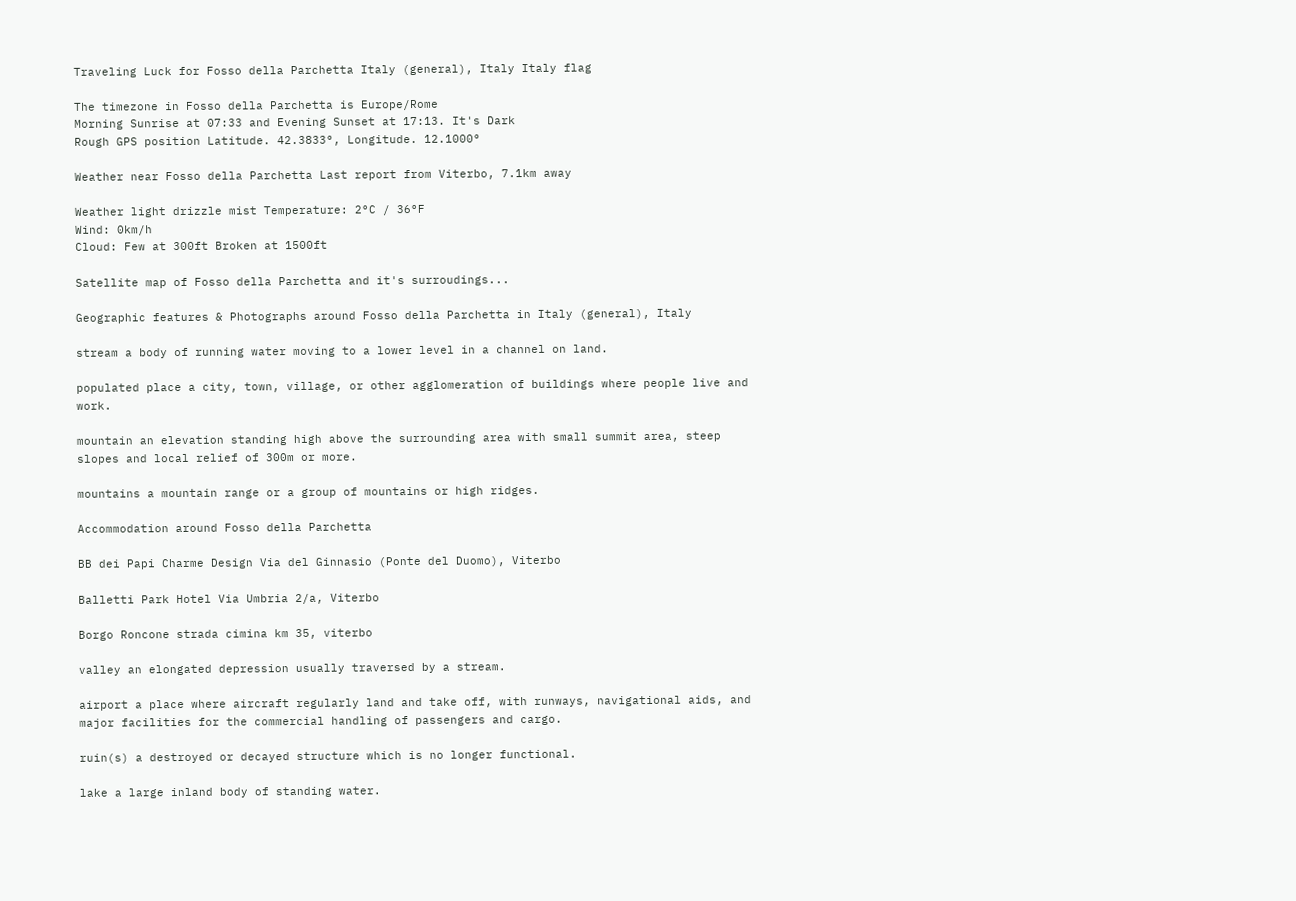Traveling Luck for Fosso della Parchetta Italy (general), Italy Italy flag

The timezone in Fosso della Parchetta is Europe/Rome
Morning Sunrise at 07:33 and Evening Sunset at 17:13. It's Dark
Rough GPS position Latitude. 42.3833°, Longitude. 12.1000°

Weather near Fosso della Parchetta Last report from Viterbo, 7.1km away

Weather light drizzle mist Temperature: 2°C / 36°F
Wind: 0km/h
Cloud: Few at 300ft Broken at 1500ft

Satellite map of Fosso della Parchetta and it's surroudings...

Geographic features & Photographs around Fosso della Parchetta in Italy (general), Italy

stream a body of running water moving to a lower level in a channel on land.

populated place a city, town, village, or other agglomeration of buildings where people live and work.

mountain an elevation standing high above the surrounding area with small summit area, steep slopes and local relief of 300m or more.

mountains a mountain range or a group of mountains or high ridges.

Accommodation around Fosso della Parchetta

BB dei Papi Charme Design Via del Ginnasio (Ponte del Duomo), Viterbo

Balletti Park Hotel Via Umbria 2/a, Viterbo

Borgo Roncone strada cimina km 35, viterbo

valley an elongated depression usually traversed by a stream.

airport a place where aircraft regularly land and take off, with runways, navigational aids, and major facilities for the commercial handling of passengers and cargo.

ruin(s) a destroyed or decayed structure which is no longer functional.

lake a large inland body of standing water.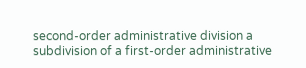second-order administrative division a subdivision of a first-order administrative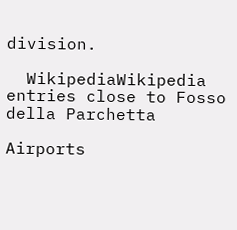division.

  WikipediaWikipedia entries close to Fosso della Parchetta

Airports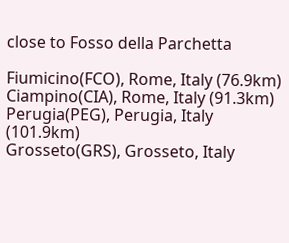close to Fosso della Parchetta

Fiumicino(FCO), Rome, Italy (76.9km)
Ciampino(CIA), Rome, Italy (91.3km)
Perugia(PEG), Perugia, Italy (101.9km)
Grosseto(GRS), Grosseto, Italy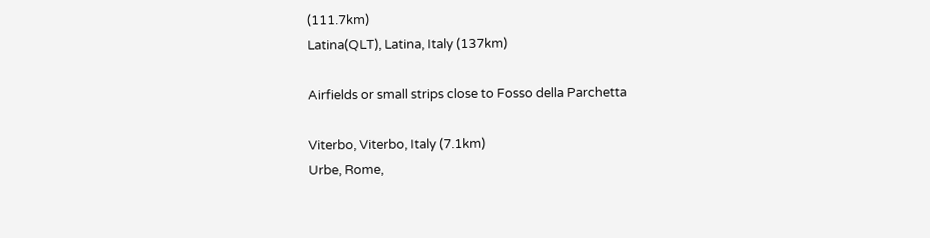(111.7km)
Latina(QLT), Latina, Italy (137km)

Airfields or small strips close to Fosso della Parchetta

Viterbo, Viterbo, Italy (7.1km)
Urbe, Rome,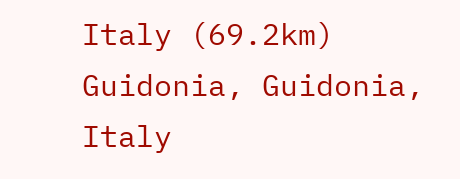Italy (69.2km)
Guidonia, Guidonia, Italy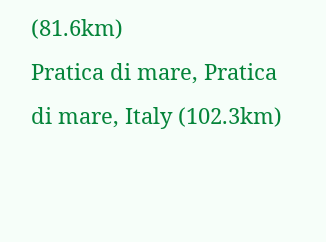(81.6km)
Pratica di mare, Pratica di mare, Italy (102.3km)